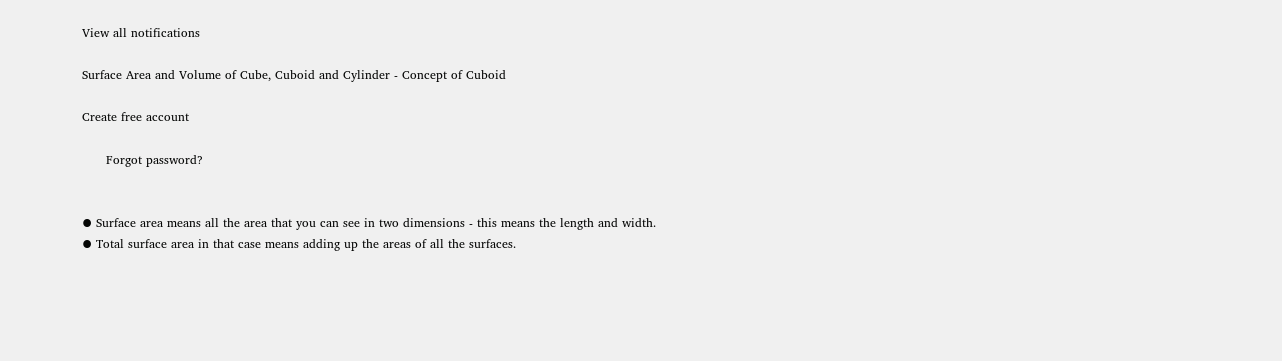View all notifications

Surface Area and Volume of Cube, Cuboid and Cylinder - Concept of Cuboid

Create free account

      Forgot password?


⦁ Surface area means all the area that you can see in two dimensions - this means the length and width.
⦁ Total surface area in that case means adding up the areas of all the surfaces.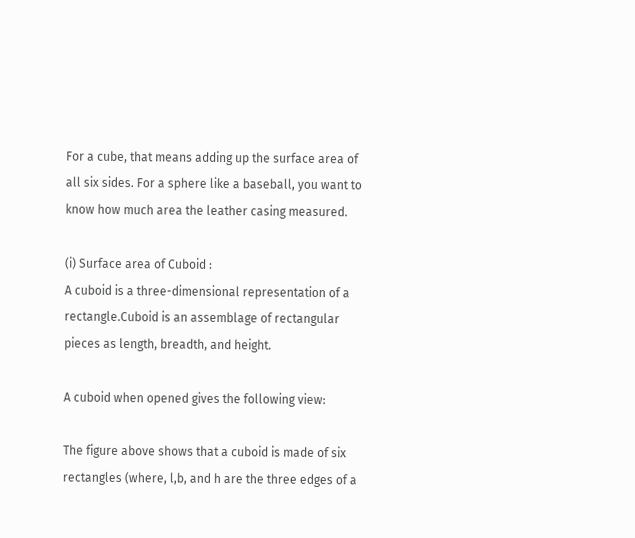For a cube, that means adding up the surface area of all six sides. For a sphere like a baseball, you want to know how much area the leather casing measured.

(i) Surface area of Cuboid :
A cuboid is a three-dimensional representation of a rectangle.Cuboid is an assemblage of rectangular pieces as length, breadth, and height.

A cuboid when opened gives the following view:

The figure above shows that a cuboid is made of six rectangles (where, l,b, and h are the three edges of a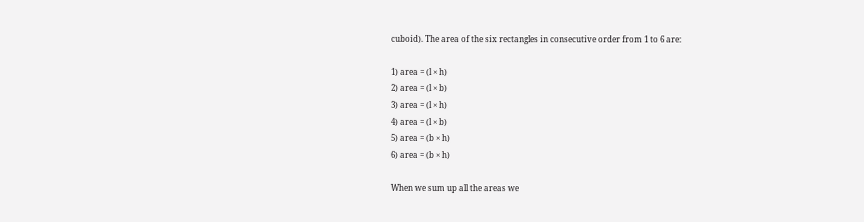cuboid). The area of the six rectangles in consecutive order from 1 to 6 are:

1) area = (l × h)
2) area = (l × b)
3) area = (l × h)
4) area = (l × b)
5) area = (b × h)
6) area = (b × h)

When we sum up all the areas we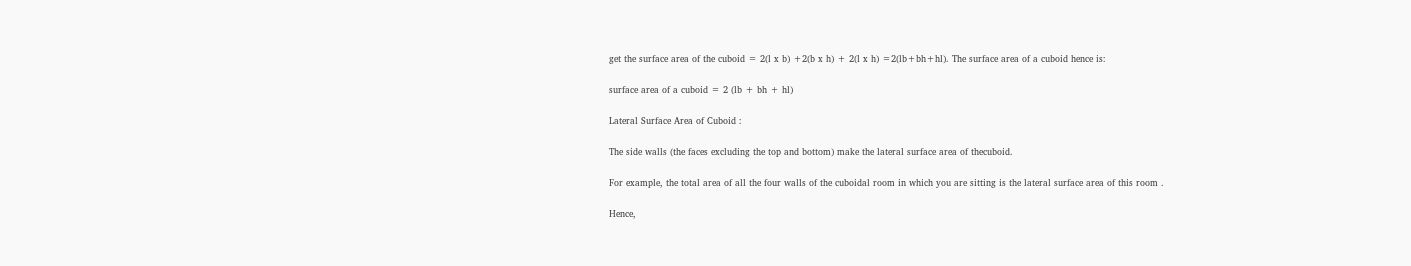get the surface area of the cuboid = 2(l x b) +2(b x h) + 2(l x h) =2(lb+bh+hl). The surface area of a cuboid hence is:

surface area of a cuboid = 2 (lb + bh + hl)

Lateral Surface Area of Cuboid :

The side walls (the faces excluding the top and bottom) make the lateral surface area of thecuboid.

For example, the total area of all the four walls of the cuboidal room in which you are sitting is the lateral surface area of this room .

Hence,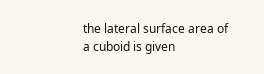the lateral surface area of a cuboid is given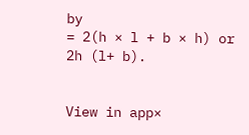by
= 2(h × l + b × h) or 2h (l+ b).


View in app×